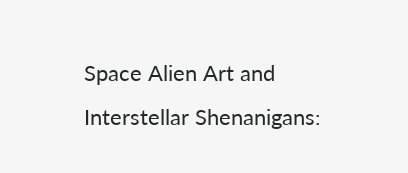Space Alien Art and Interstellar Shenanigans: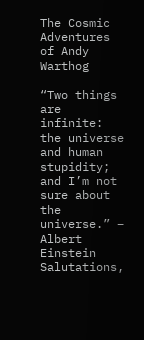The Cosmic Adventures of Andy Warthog

“Two things are infinite: the universe and human stupidity; and I’m not sure about the universe.” – Albert Einstein Salutations,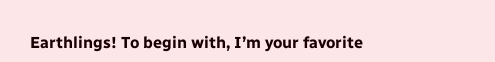Earthlings! To begin with, I’m your favorite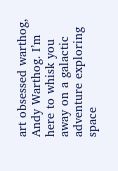art obsessed warthog, Andy Warthog. I’m here to whisk you away on a galactic adventure exploring space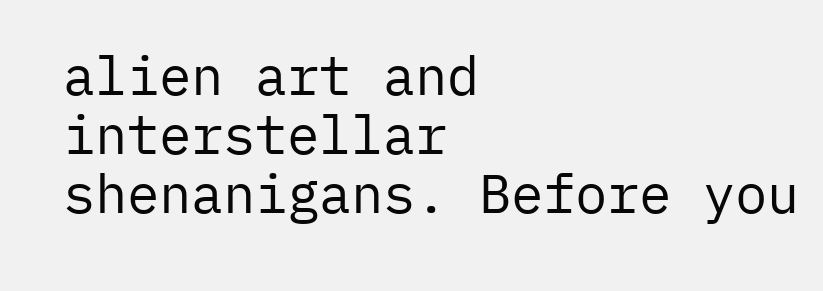alien art and interstellar shenanigans. Before you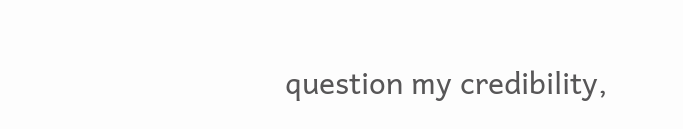question my credibility,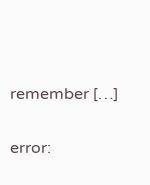remember […]

error: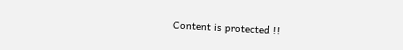Content is protected !!